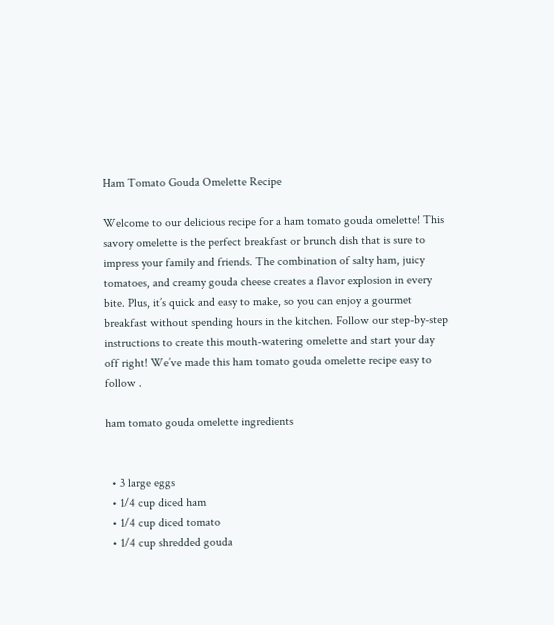Ham Tomato Gouda Omelette Recipe

Welcome to our delicious recipe for a ham tomato gouda omelette! This savory omelette is the perfect breakfast or brunch dish that is sure to impress your family and friends. The combination of salty ham, juicy tomatoes, and creamy gouda cheese creates a flavor explosion in every bite. Plus, it’s quick and easy to make, so you can enjoy a gourmet breakfast without spending hours in the kitchen. Follow our step-by-step instructions to create this mouth-watering omelette and start your day off right! We’ve made this ham tomato gouda omelette recipe easy to follow .

ham tomato gouda omelette ingredients


  • 3 large eggs
  • 1/4 cup diced ham
  • 1/4 cup diced tomato
  • 1/4 cup shredded gouda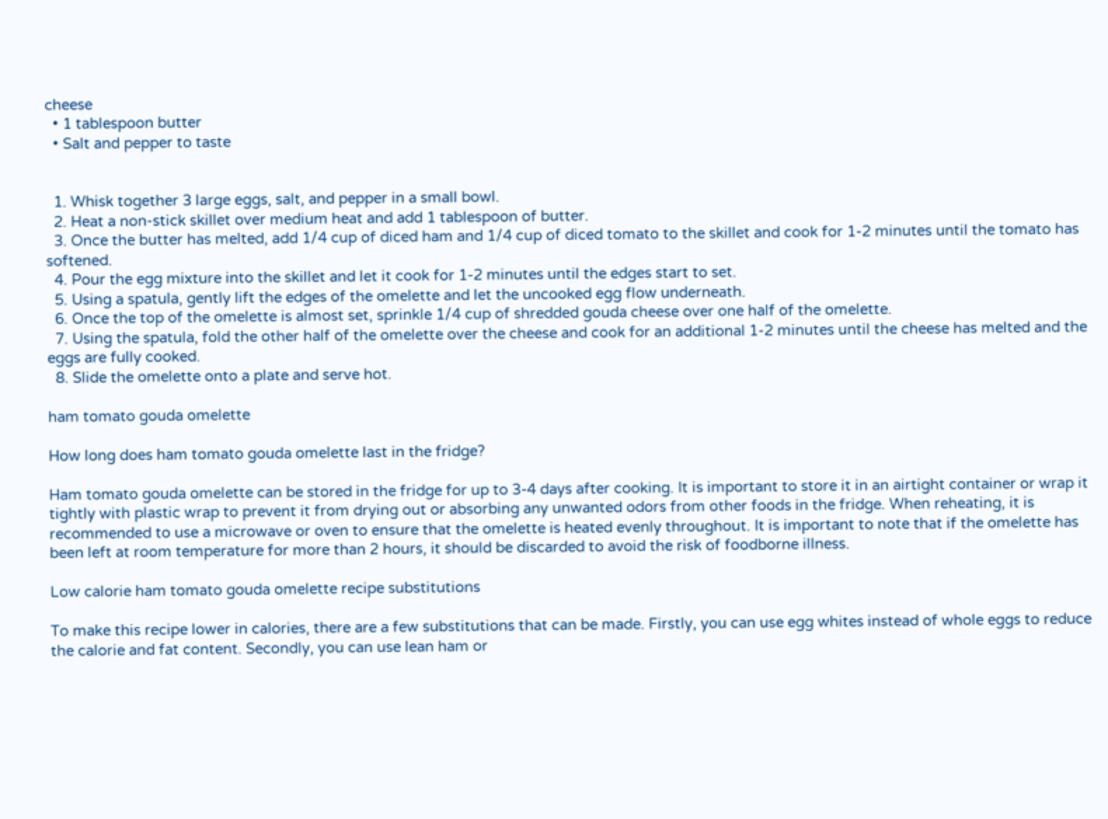cheese
  • 1 tablespoon butter
  • Salt and pepper to taste


  1. Whisk together 3 large eggs, salt, and pepper in a small bowl.
  2. Heat a non-stick skillet over medium heat and add 1 tablespoon of butter.
  3. Once the butter has melted, add 1/4 cup of diced ham and 1/4 cup of diced tomato to the skillet and cook for 1-2 minutes until the tomato has softened.
  4. Pour the egg mixture into the skillet and let it cook for 1-2 minutes until the edges start to set.
  5. Using a spatula, gently lift the edges of the omelette and let the uncooked egg flow underneath.
  6. Once the top of the omelette is almost set, sprinkle 1/4 cup of shredded gouda cheese over one half of the omelette.
  7. Using the spatula, fold the other half of the omelette over the cheese and cook for an additional 1-2 minutes until the cheese has melted and the eggs are fully cooked.
  8. Slide the omelette onto a plate and serve hot.

ham tomato gouda omelette

How long does ham tomato gouda omelette last in the fridge?

Ham tomato gouda omelette can be stored in the fridge for up to 3-4 days after cooking. It is important to store it in an airtight container or wrap it tightly with plastic wrap to prevent it from drying out or absorbing any unwanted odors from other foods in the fridge. When reheating, it is recommended to use a microwave or oven to ensure that the omelette is heated evenly throughout. It is important to note that if the omelette has been left at room temperature for more than 2 hours, it should be discarded to avoid the risk of foodborne illness.

Low calorie ham tomato gouda omelette recipe substitutions

To make this recipe lower in calories, there are a few substitutions that can be made. Firstly, you can use egg whites instead of whole eggs to reduce the calorie and fat content. Secondly, you can use lean ham or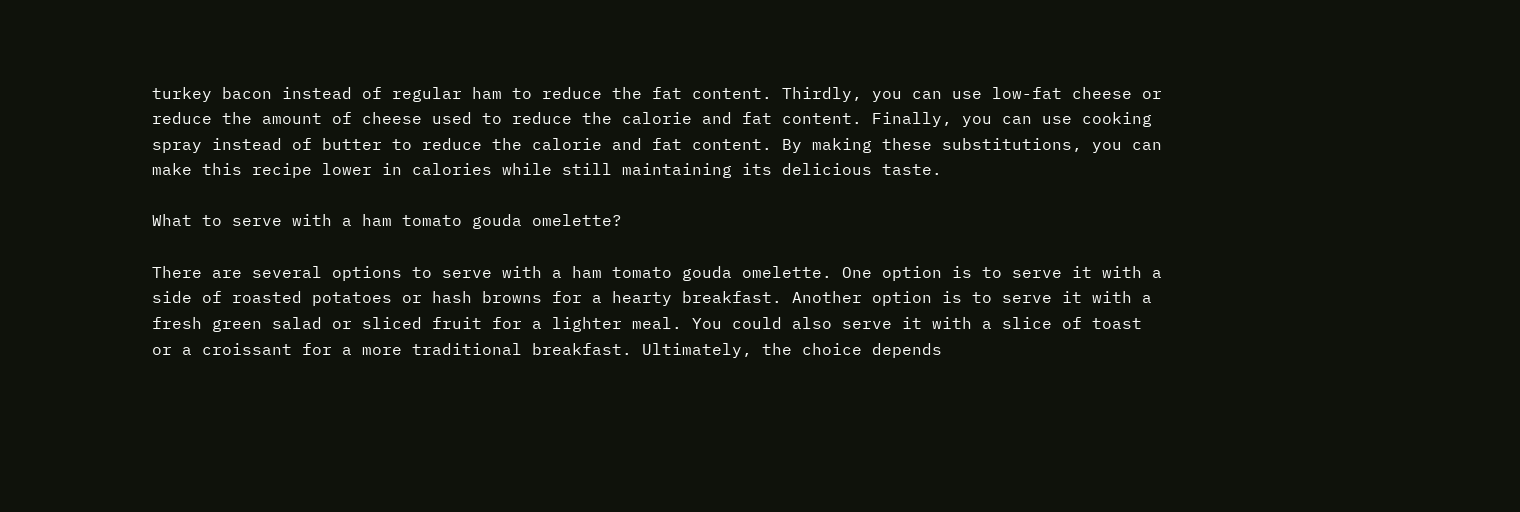turkey bacon instead of regular ham to reduce the fat content. Thirdly, you can use low-fat cheese or reduce the amount of cheese used to reduce the calorie and fat content. Finally, you can use cooking spray instead of butter to reduce the calorie and fat content. By making these substitutions, you can make this recipe lower in calories while still maintaining its delicious taste.

What to serve with a ham tomato gouda omelette?

There are several options to serve with a ham tomato gouda omelette. One option is to serve it with a side of roasted potatoes or hash browns for a hearty breakfast. Another option is to serve it with a fresh green salad or sliced fruit for a lighter meal. You could also serve it with a slice of toast or a croissant for a more traditional breakfast. Ultimately, the choice depends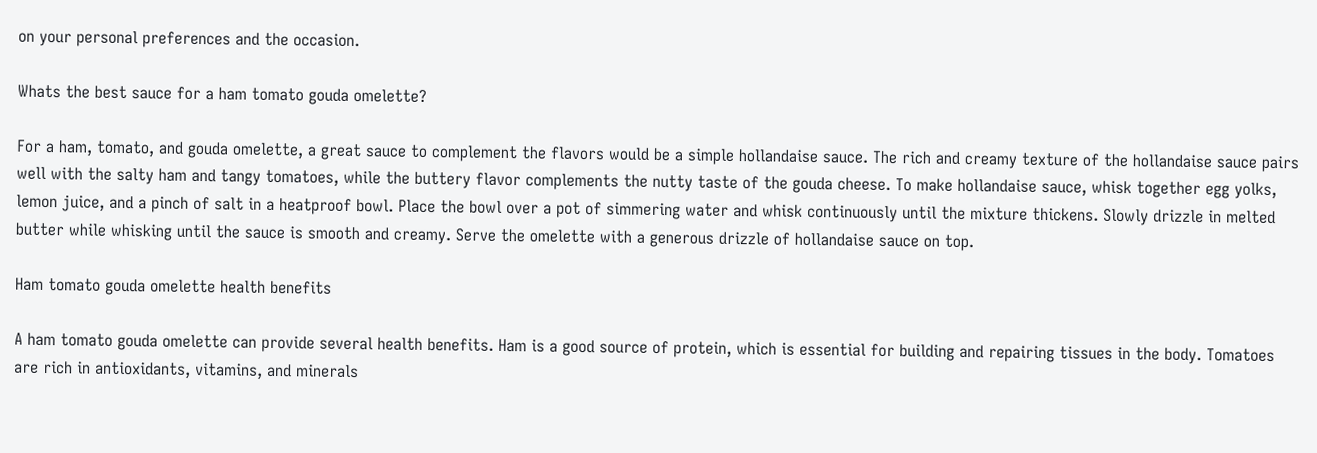on your personal preferences and the occasion.

Whats the best sauce for a ham tomato gouda omelette?

For a ham, tomato, and gouda omelette, a great sauce to complement the flavors would be a simple hollandaise sauce. The rich and creamy texture of the hollandaise sauce pairs well with the salty ham and tangy tomatoes, while the buttery flavor complements the nutty taste of the gouda cheese. To make hollandaise sauce, whisk together egg yolks, lemon juice, and a pinch of salt in a heatproof bowl. Place the bowl over a pot of simmering water and whisk continuously until the mixture thickens. Slowly drizzle in melted butter while whisking until the sauce is smooth and creamy. Serve the omelette with a generous drizzle of hollandaise sauce on top.

Ham tomato gouda omelette health benefits

A ham tomato gouda omelette can provide several health benefits. Ham is a good source of protein, which is essential for building and repairing tissues in the body. Tomatoes are rich in antioxidants, vitamins, and minerals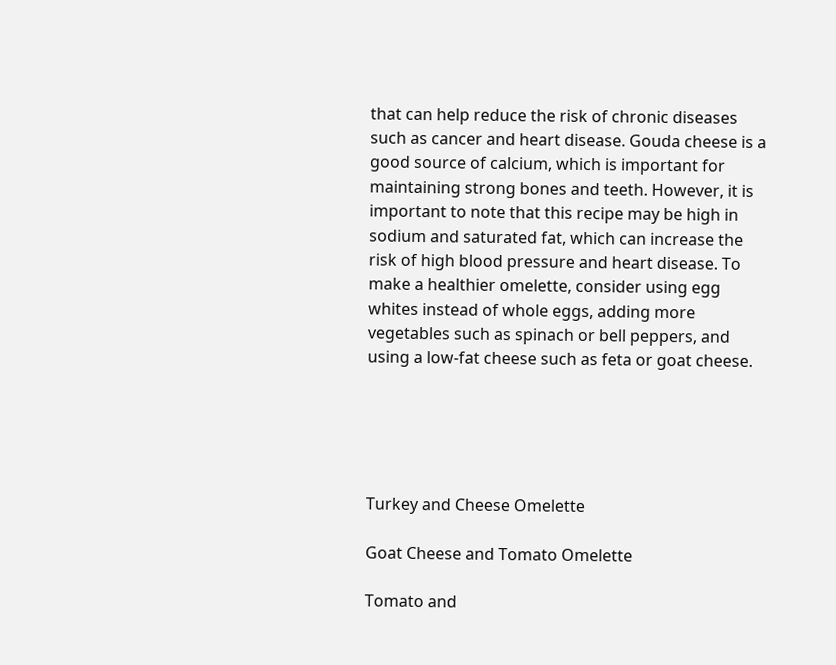that can help reduce the risk of chronic diseases such as cancer and heart disease. Gouda cheese is a good source of calcium, which is important for maintaining strong bones and teeth. However, it is important to note that this recipe may be high in sodium and saturated fat, which can increase the risk of high blood pressure and heart disease. To make a healthier omelette, consider using egg whites instead of whole eggs, adding more vegetables such as spinach or bell peppers, and using a low-fat cheese such as feta or goat cheese.





Turkey and Cheese Omelette

Goat Cheese and Tomato Omelette

Tomato and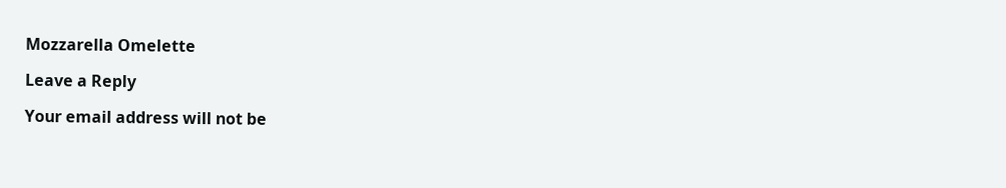Mozzarella Omelette

Leave a Reply

Your email address will not be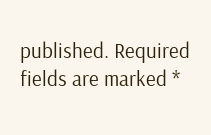published. Required fields are marked *